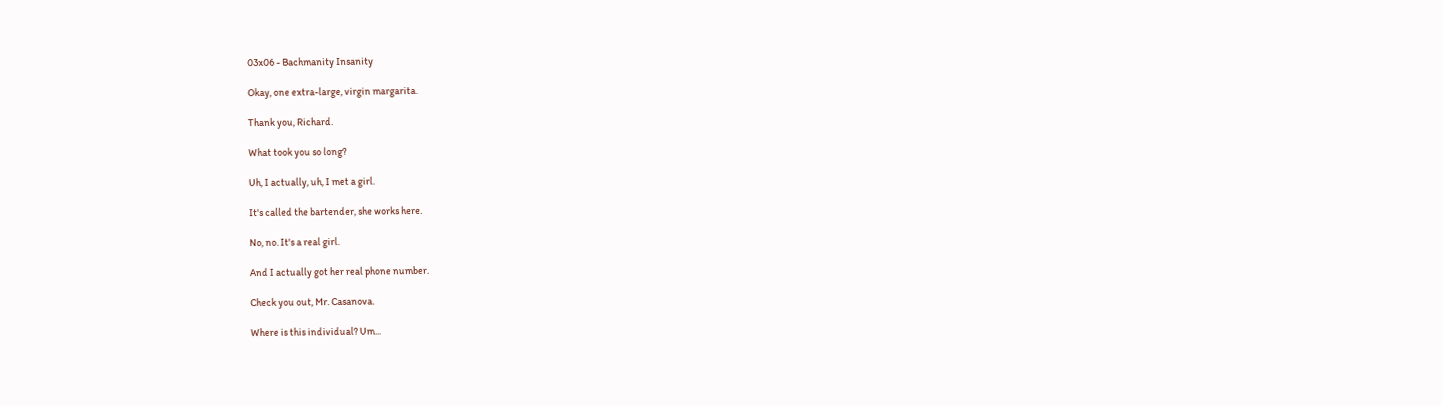03x06 - Bachmanity Insanity

Okay, one extra-large, virgin margarita.

Thank you, Richard.

What took you so long?

Uh, I actually, uh, I met a girl.

It's called the bartender, she works here.

No, no. It's a real girl.

And I actually got her real phone number.

Check you out, Mr. Casanova.

Where is this individual? Um...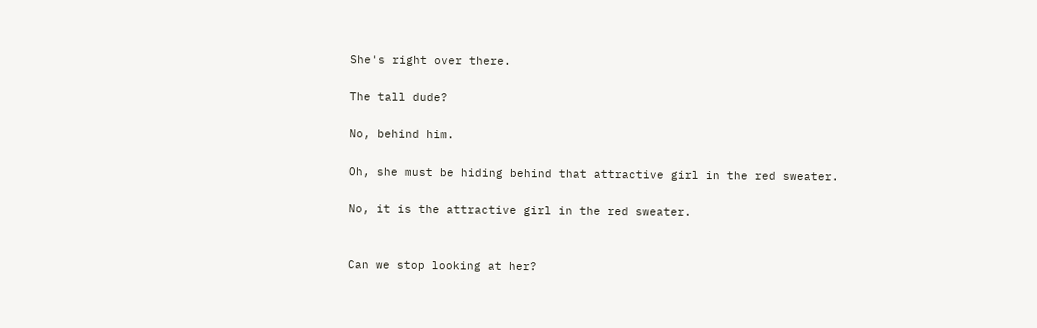She's right over there.

The tall dude?

No, behind him.

Oh, she must be hiding behind that attractive girl in the red sweater.

No, it is the attractive girl in the red sweater.


Can we stop looking at her?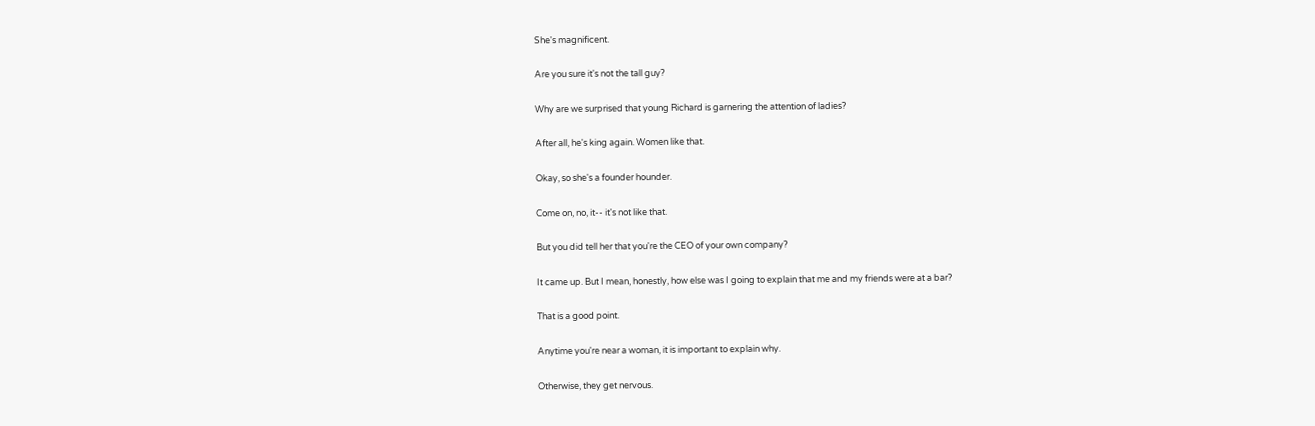She's magnificent.

Are you sure it's not the tall guy?

Why are we surprised that young Richard is garnering the attention of ladies?

After all, he's king again. Women like that.

Okay, so she's a founder hounder.

Come on, no, it-- it's not like that.

But you did tell her that you're the CEO of your own company?

It came up. But I mean, honestly, how else was I going to explain that me and my friends were at a bar?

That is a good point.

Anytime you're near a woman, it is important to explain why.

Otherwise, they get nervous.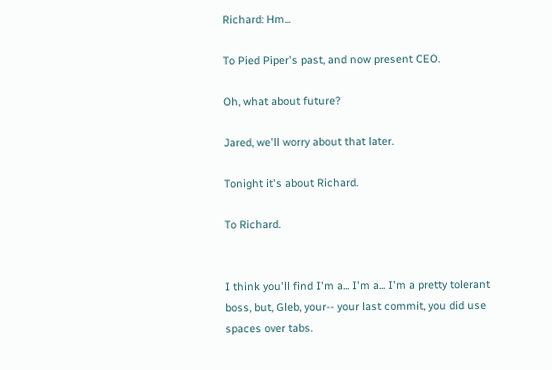Richard: Hm...

To Pied Piper's past, and now present CEO.

Oh, what about future?

Jared, we'll worry about that later.

Tonight it's about Richard.

To Richard.


I think you'll find I'm a... I'm a... I'm a pretty tolerant boss, but, Gleb, your-- your last commit, you did use spaces over tabs.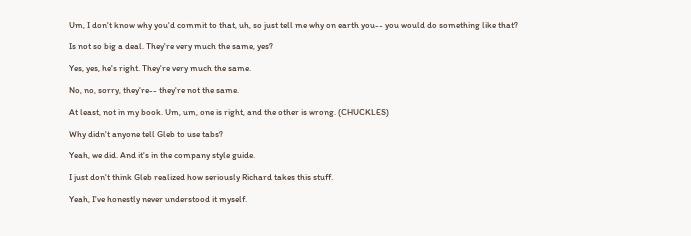Um, I don't know why you'd commit to that, uh, so just tell me why on earth you-- you would do something like that?

Is not so big a deal. They're very much the same, yes?

Yes, yes, he's right. They're very much the same.

No, no, sorry, they're-- they're not the same.

At least, not in my book. Um, um, one is right, and the other is wrong. (CHUCKLES)

Why didn't anyone tell Gleb to use tabs?

Yeah, we did. And it's in the company style guide.

I just don't think Gleb realized how seriously Richard takes this stuff.

Yeah, I've honestly never understood it myself.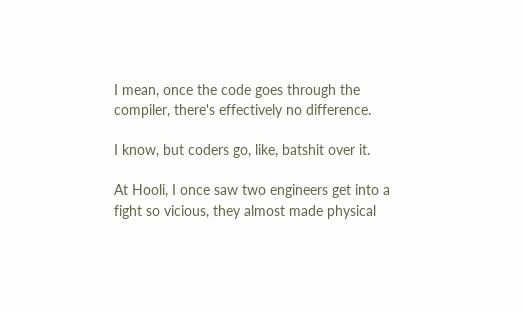I mean, once the code goes through the compiler, there's effectively no difference.

I know, but coders go, like, batshit over it.

At Hooli, I once saw two engineers get into a fight so vicious, they almost made physical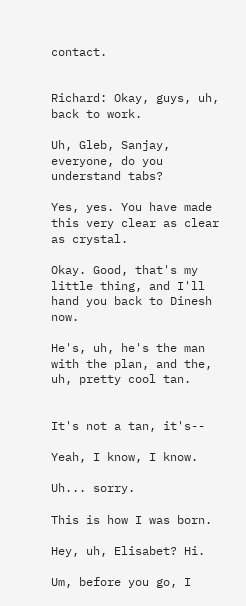contact.


Richard: Okay, guys, uh, back to work.

Uh, Gleb, Sanjay, everyone, do you understand tabs?

Yes, yes. You have made this very clear as clear as crystal.

Okay. Good, that's my little thing, and I'll hand you back to Dinesh now.

He's, uh, he's the man with the plan, and the, uh, pretty cool tan.


It's not a tan, it's--

Yeah, I know, I know.

Uh... sorry.

This is how I was born.

Hey, uh, Elisabet? Hi.

Um, before you go, I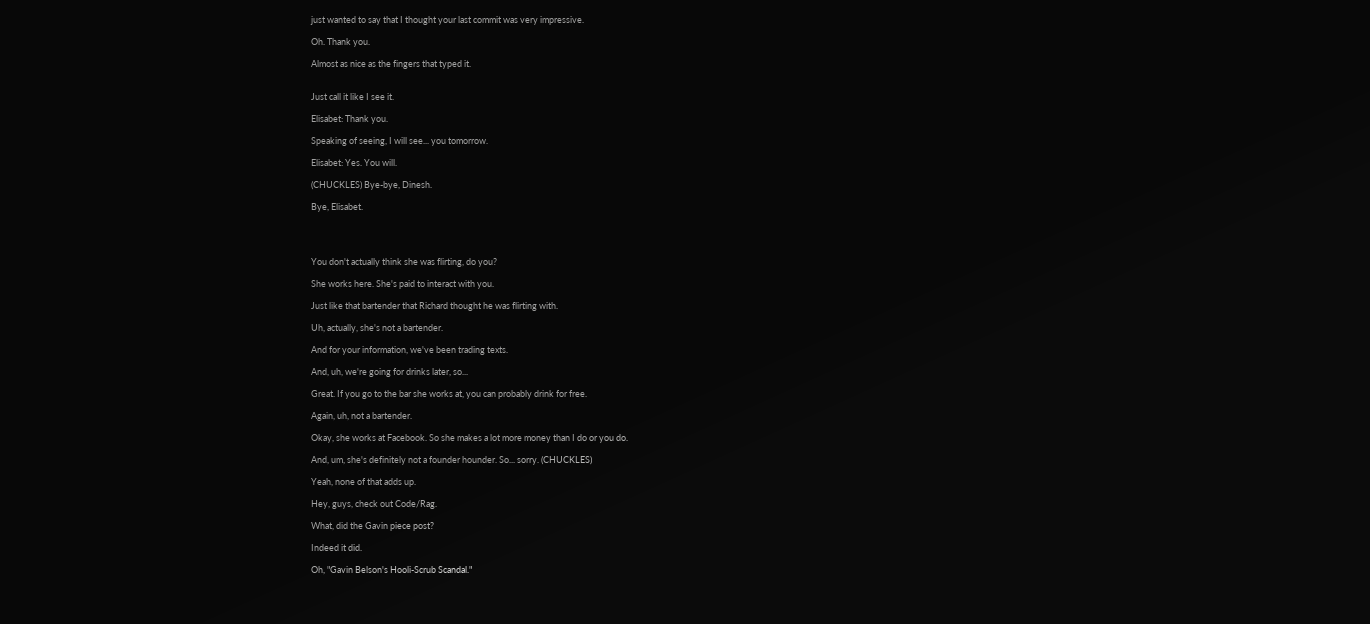just wanted to say that I thought your last commit was very impressive.

Oh. Thank you.

Almost as nice as the fingers that typed it.


Just call it like I see it.

Elisabet: Thank you.

Speaking of seeing, I will see... you tomorrow.

Elisabet: Yes. You will.

(CHUCKLES) Bye-bye, Dinesh.

Bye, Elisabet.




You don't actually think she was flirting, do you?

She works here. She's paid to interact with you.

Just like that bartender that Richard thought he was flirting with.

Uh, actually, she's not a bartender.

And for your information, we've been trading texts.

And, uh, we're going for drinks later, so...

Great. If you go to the bar she works at, you can probably drink for free.

Again, uh, not a bartender.

Okay, she works at Facebook. So she makes a lot more money than I do or you do.

And, um, she's definitely not a founder hounder. So... sorry. (CHUCKLES)

Yeah, none of that adds up.

Hey, guys, check out Code/Rag.

What, did the Gavin piece post?

Indeed it did.

Oh, "Gavin Belson's Hooli-Scrub Scandal."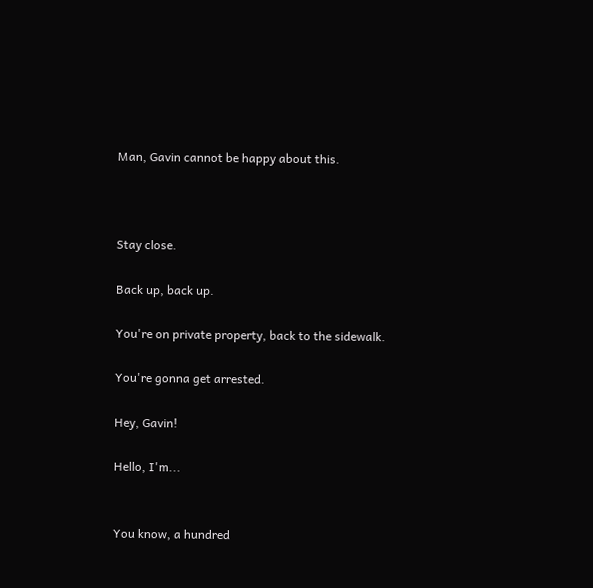Man, Gavin cannot be happy about this.



Stay close.

Back up, back up.

You're on private property, back to the sidewalk.

You're gonna get arrested.

Hey, Gavin!

Hello, I'm...


You know, a hundred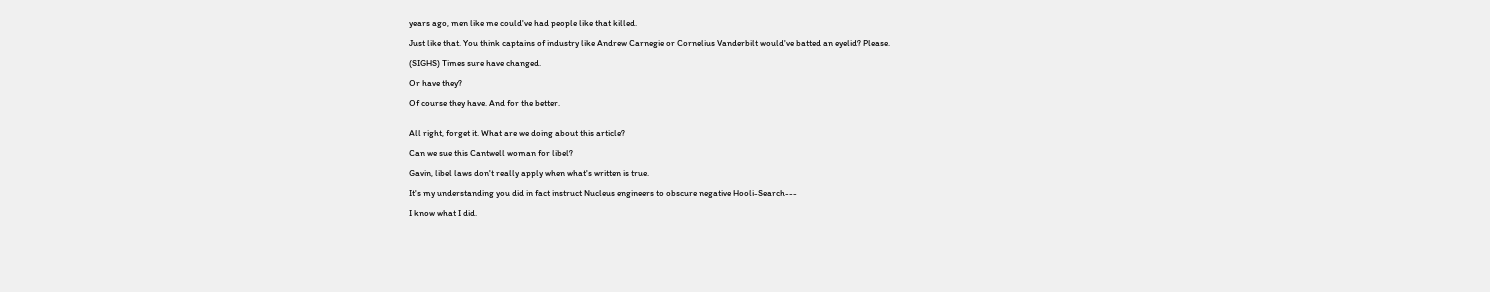years ago, men like me could've had people like that killed.

Just like that. You think captains of industry like Andrew Carnegie or Cornelius Vanderbilt would've batted an eyelid? Please.

(SIGHS) Times sure have changed.

Or have they?

Of course they have. And for the better.


All right, forget it. What are we doing about this article?

Can we sue this Cantwell woman for libel?

Gavin, libel laws don't really apply when what's written is true.

It's my understanding you did in fact instruct Nucleus engineers to obscure negative Hooli-Search---

I know what I did.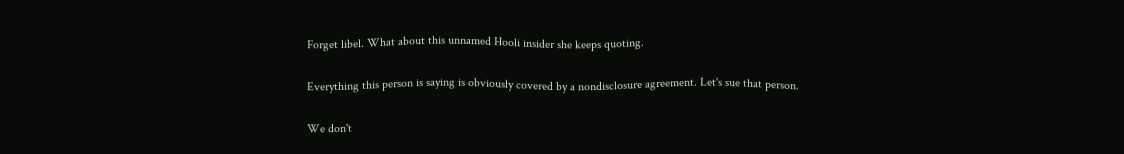Forget libel. What about this unnamed Hooli insider she keeps quoting.

Everything this person is saying is obviously covered by a nondisclosure agreement. Let's sue that person.

We don't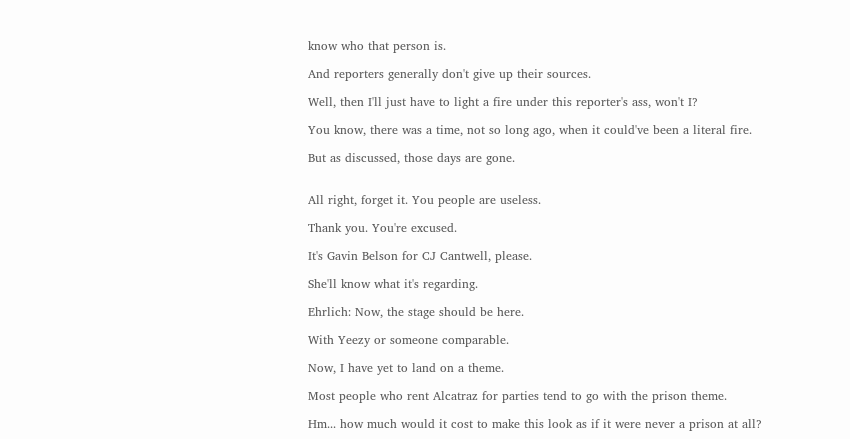know who that person is.

And reporters generally don't give up their sources.

Well, then I'll just have to light a fire under this reporter's ass, won't I?

You know, there was a time, not so long ago, when it could've been a literal fire.

But as discussed, those days are gone.


All right, forget it. You people are useless.

Thank you. You're excused.

It's Gavin Belson for CJ Cantwell, please.

She'll know what it's regarding.

Ehrlich: Now, the stage should be here.

With Yeezy or someone comparable.

Now, I have yet to land on a theme.

Most people who rent Alcatraz for parties tend to go with the prison theme.

Hm... how much would it cost to make this look as if it were never a prison at all?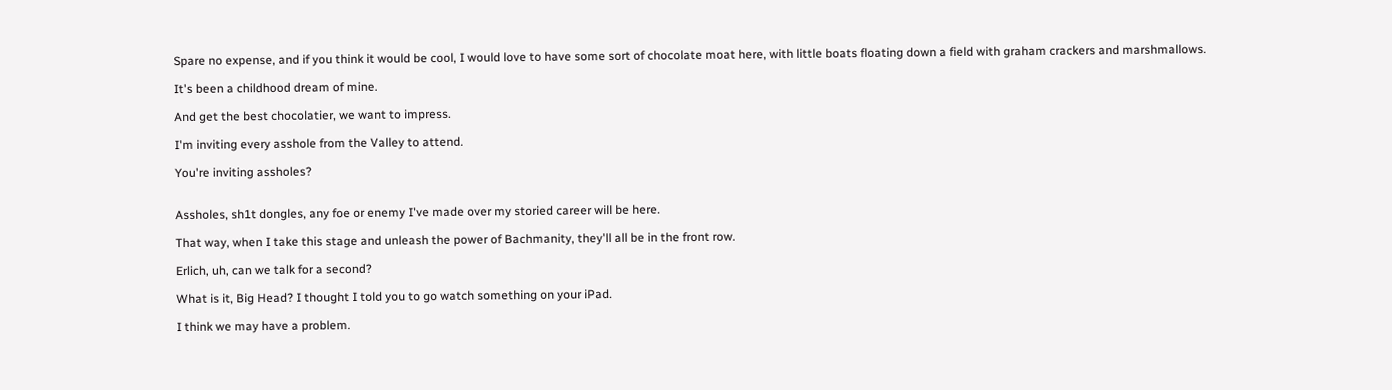Spare no expense, and if you think it would be cool, I would love to have some sort of chocolate moat here, with little boats floating down a field with graham crackers and marshmallows.

It's been a childhood dream of mine.

And get the best chocolatier, we want to impress.

I'm inviting every asshole from the Valley to attend.

You're inviting assholes?


Assholes, sh1t dongles, any foe or enemy I've made over my storied career will be here.

That way, when I take this stage and unleash the power of Bachmanity, they'll all be in the front row.

Erlich, uh, can we talk for a second?

What is it, Big Head? I thought I told you to go watch something on your iPad.

I think we may have a problem.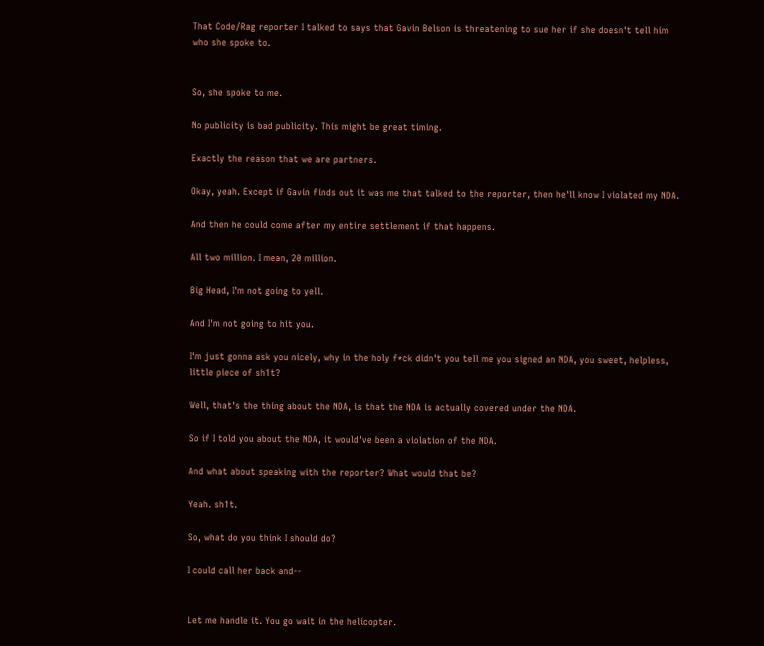That Code/Rag reporter I talked to says that Gavin Belson is threatening to sue her if she doesn't tell him who she spoke to.


So, she spoke to me.

No publicity is bad publicity. This might be great timing.

Exactly the reason that we are partners.

Okay, yeah. Except if Gavin finds out it was me that talked to the reporter, then he'll know I violated my NDA.

And then he could come after my entire settlement if that happens.

All two million. I mean, 20 million.

Big Head, I'm not going to yell.

And I'm not going to hit you.

I'm just gonna ask you nicely, why in the holy f*ck didn't you tell me you signed an NDA, you sweet, helpless, little piece of sh1t?

Well, that's the thing about the NDA, is that the NDA is actually covered under the NDA.

So if I told you about the NDA, it would've been a violation of the NDA.

And what about speaking with the reporter? What would that be?

Yeah. sh1t.

So, what do you think I should do?

I could call her back and--


Let me handle it. You go wait in the helicopter.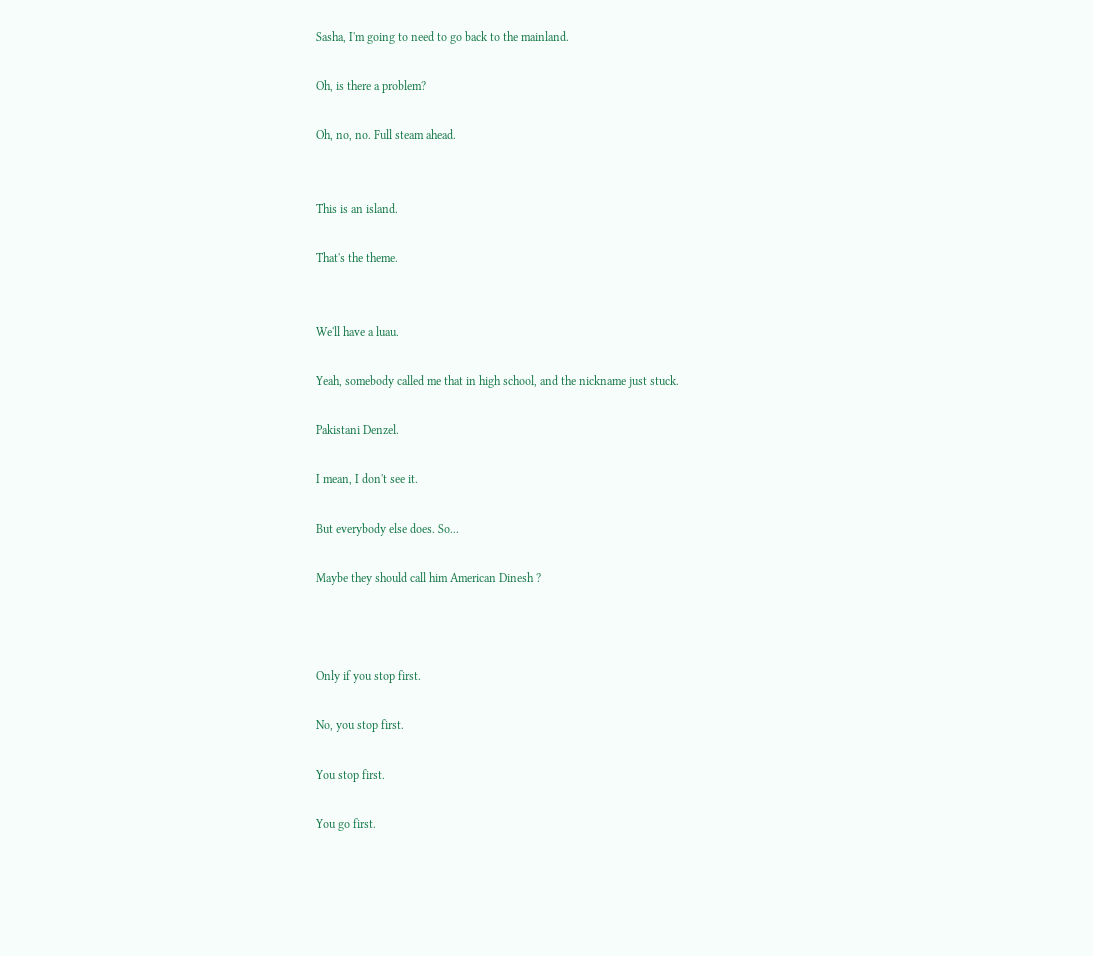Sasha, I'm going to need to go back to the mainland.

Oh, is there a problem?

Oh, no, no. Full steam ahead.


This is an island.

That's the theme.


We'll have a luau.

Yeah, somebody called me that in high school, and the nickname just stuck.

Pakistani Denzel.

I mean, I don't see it.

But everybody else does. So...

Maybe they should call him American Dinesh ?



Only if you stop first.

No, you stop first.

You stop first.

You go first.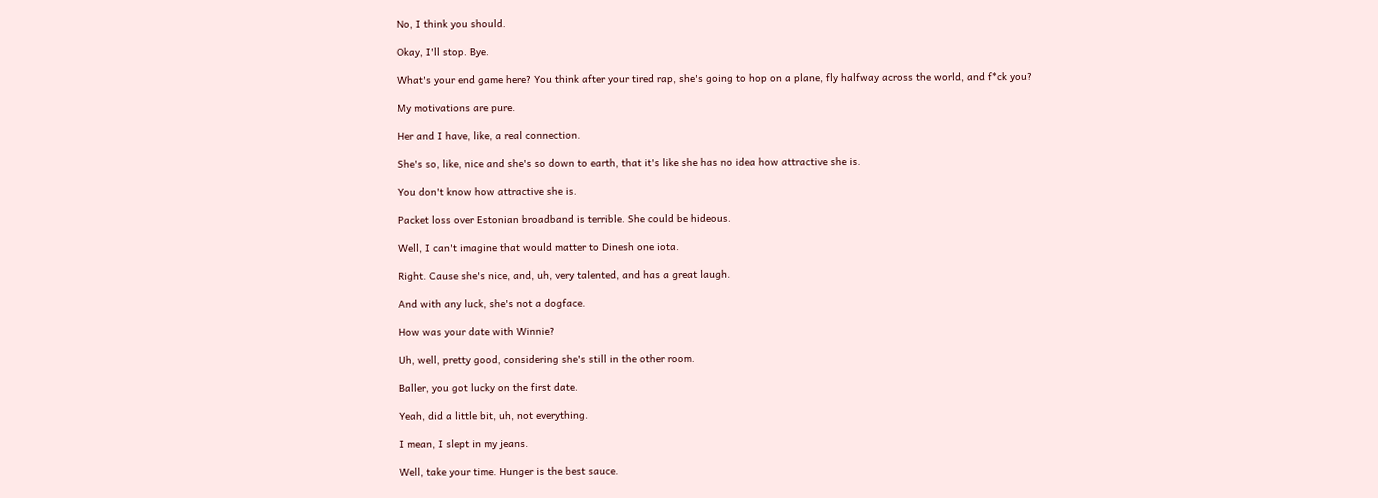No, I think you should.

Okay, I'll stop. Bye.

What's your end game here? You think after your tired rap, she's going to hop on a plane, fly halfway across the world, and f*ck you?

My motivations are pure.

Her and I have, like, a real connection.

She's so, like, nice and she's so down to earth, that it's like she has no idea how attractive she is.

You don't know how attractive she is.

Packet loss over Estonian broadband is terrible. She could be hideous.

Well, I can't imagine that would matter to Dinesh one iota.

Right. Cause she's nice, and, uh, very talented, and has a great laugh.

And with any luck, she's not a dogface.

How was your date with Winnie?

Uh, well, pretty good, considering she's still in the other room.

Baller, you got lucky on the first date.

Yeah, did a little bit, uh, not everything.

I mean, I slept in my jeans.

Well, take your time. Hunger is the best sauce.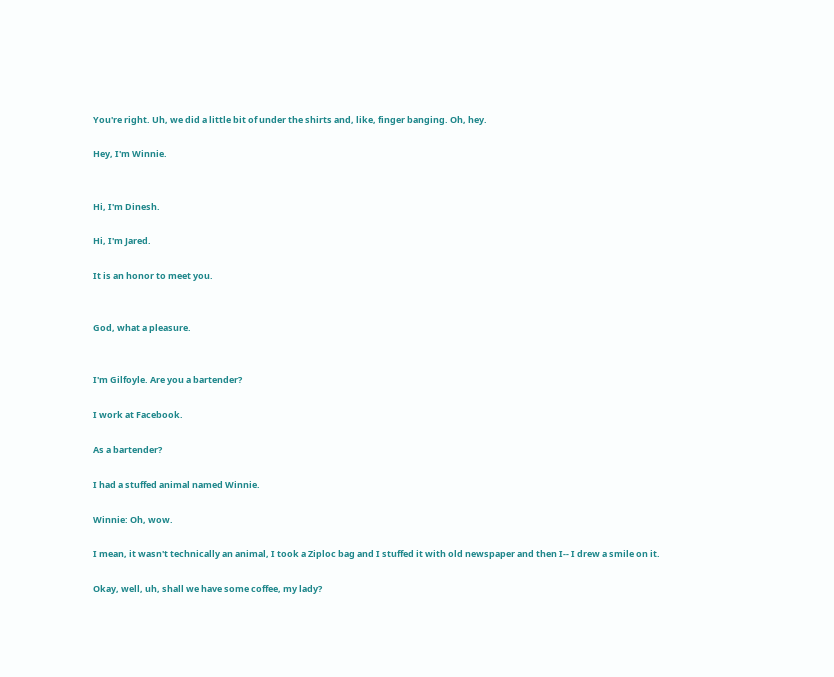You're right. Uh, we did a little bit of under the shirts and, like, finger banging. Oh, hey.

Hey, I'm Winnie.


Hi, I'm Dinesh.

Hi, I'm Jared.

It is an honor to meet you.


God, what a pleasure.


I'm Gilfoyle. Are you a bartender?

I work at Facebook.

As a bartender?

I had a stuffed animal named Winnie.

Winnie: Oh, wow.

I mean, it wasn't technically an animal, I took a Ziploc bag and I stuffed it with old newspaper and then I-- I drew a smile on it.

Okay, well, uh, shall we have some coffee, my lady?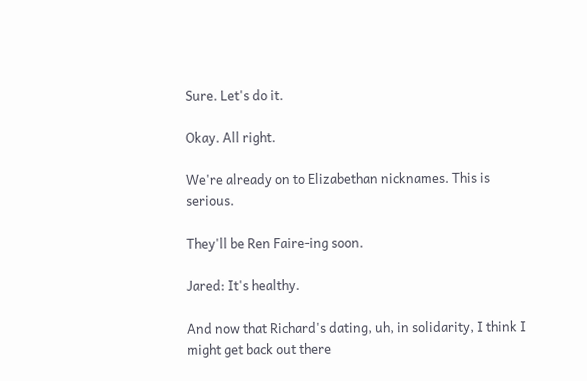Sure. Let's do it.

Okay. All right.

We're already on to Elizabethan nicknames. This is serious.

They'll be Ren Faire-ing soon.

Jared: It's healthy.

And now that Richard's dating, uh, in solidarity, I think I might get back out there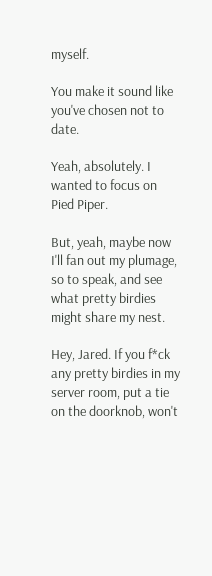myself.

You make it sound like you've chosen not to date.

Yeah, absolutely. I wanted to focus on Pied Piper.

But, yeah, maybe now I'll fan out my plumage, so to speak, and see what pretty birdies might share my nest.

Hey, Jared. If you f*ck any pretty birdies in my server room, put a tie on the doorknob, won't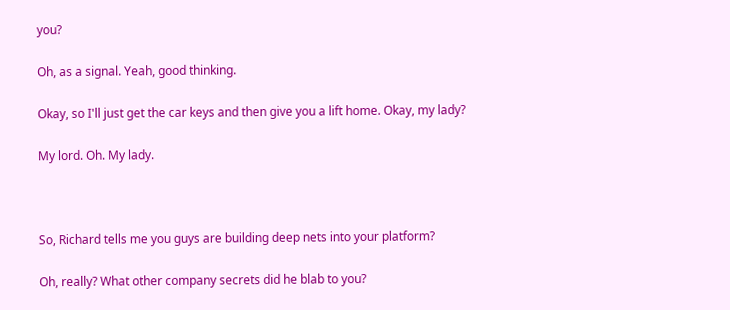you?

Oh, as a signal. Yeah, good thinking.

Okay, so I'll just get the car keys and then give you a lift home. Okay, my lady?

My lord. Oh. My lady.



So, Richard tells me you guys are building deep nets into your platform?

Oh, really? What other company secrets did he blab to you?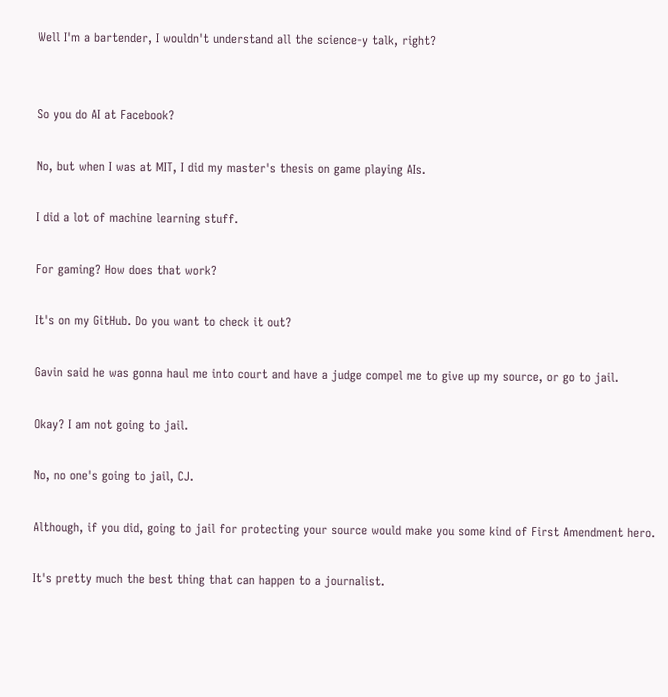Well I'm a bartender, I wouldn't understand all the science-y talk, right?


So you do AI at Facebook?

No, but when I was at MIT, I did my master's thesis on game playing AIs.

I did a lot of machine learning stuff.

For gaming? How does that work?

It's on my GitHub. Do you want to check it out?

Gavin said he was gonna haul me into court and have a judge compel me to give up my source, or go to jail.

Okay? I am not going to jail.

No, no one's going to jail, CJ.

Although, if you did, going to jail for protecting your source would make you some kind of First Amendment hero.

It's pretty much the best thing that can happen to a journalist.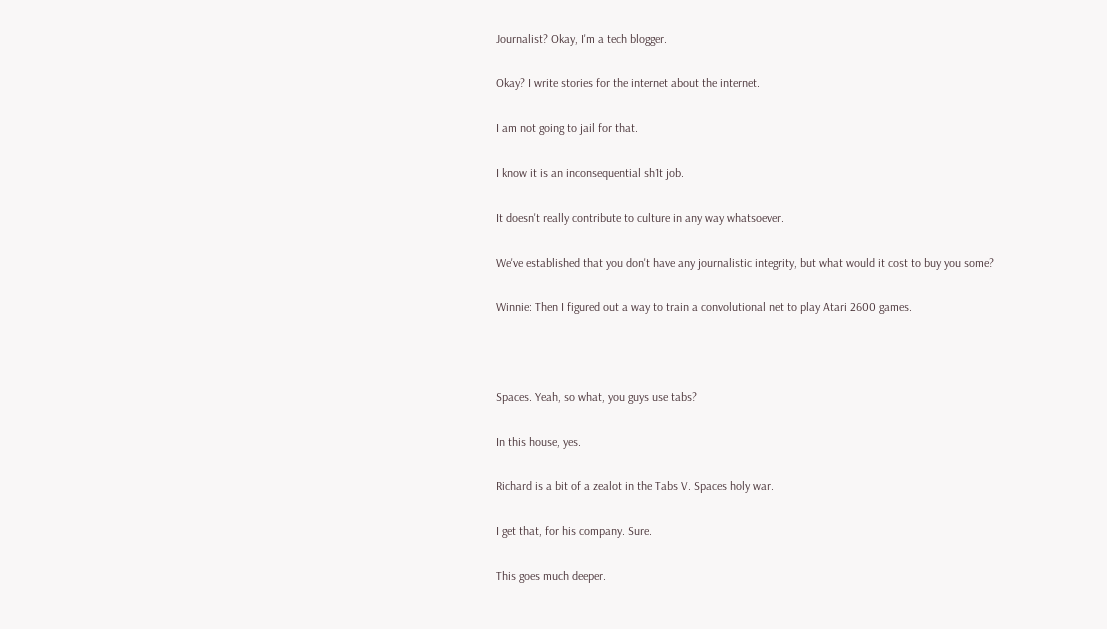Journalist? Okay, I'm a tech blogger.

Okay? I write stories for the internet about the internet.

I am not going to jail for that.

I know it is an inconsequential sh1t job.

It doesn't really contribute to culture in any way whatsoever.

We've established that you don't have any journalistic integrity, but what would it cost to buy you some?

Winnie: Then I figured out a way to train a convolutional net to play Atari 2600 games.



Spaces. Yeah, so what, you guys use tabs?

In this house, yes.

Richard is a bit of a zealot in the Tabs V. Spaces holy war.

I get that, for his company. Sure.

This goes much deeper.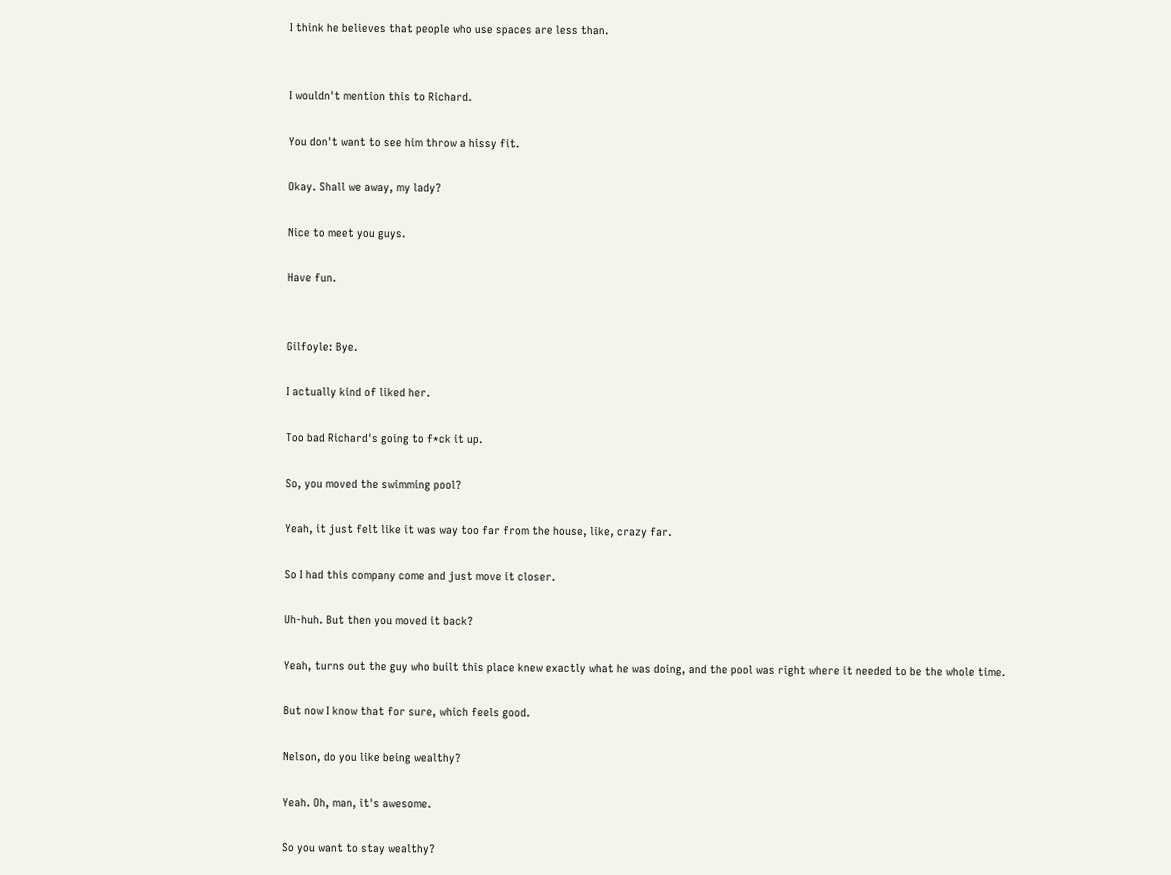I think he believes that people who use spaces are less than.


I wouldn't mention this to Richard.

You don't want to see him throw a hissy fit.

Okay. Shall we away, my lady?

Nice to meet you guys.

Have fun.


Gilfoyle: Bye.

I actually kind of liked her.

Too bad Richard's going to f*ck it up.

So, you moved the swimming pool?

Yeah, it just felt like it was way too far from the house, like, crazy far.

So I had this company come and just move it closer.

Uh-huh. But then you moved it back?

Yeah, turns out the guy who built this place knew exactly what he was doing, and the pool was right where it needed to be the whole time.

But now I know that for sure, which feels good.

Nelson, do you like being wealthy?

Yeah. Oh, man, it's awesome.

So you want to stay wealthy?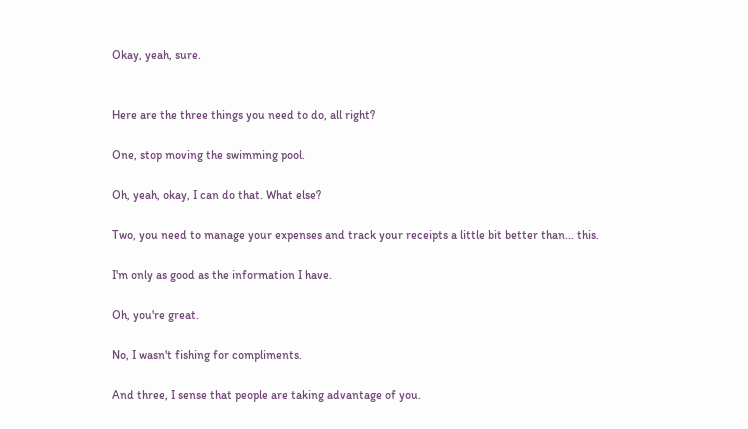Okay, yeah, sure.


Here are the three things you need to do, all right?

One, stop moving the swimming pool.

Oh, yeah, okay, I can do that. What else?

Two, you need to manage your expenses and track your receipts a little bit better than... this.

I'm only as good as the information I have.

Oh, you're great.

No, I wasn't fishing for compliments.

And three, I sense that people are taking advantage of you.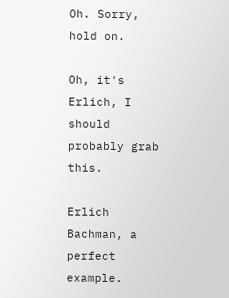Oh. Sorry, hold on.

Oh, it's Erlich, I should probably grab this.

Erlich Bachman, a perfect example.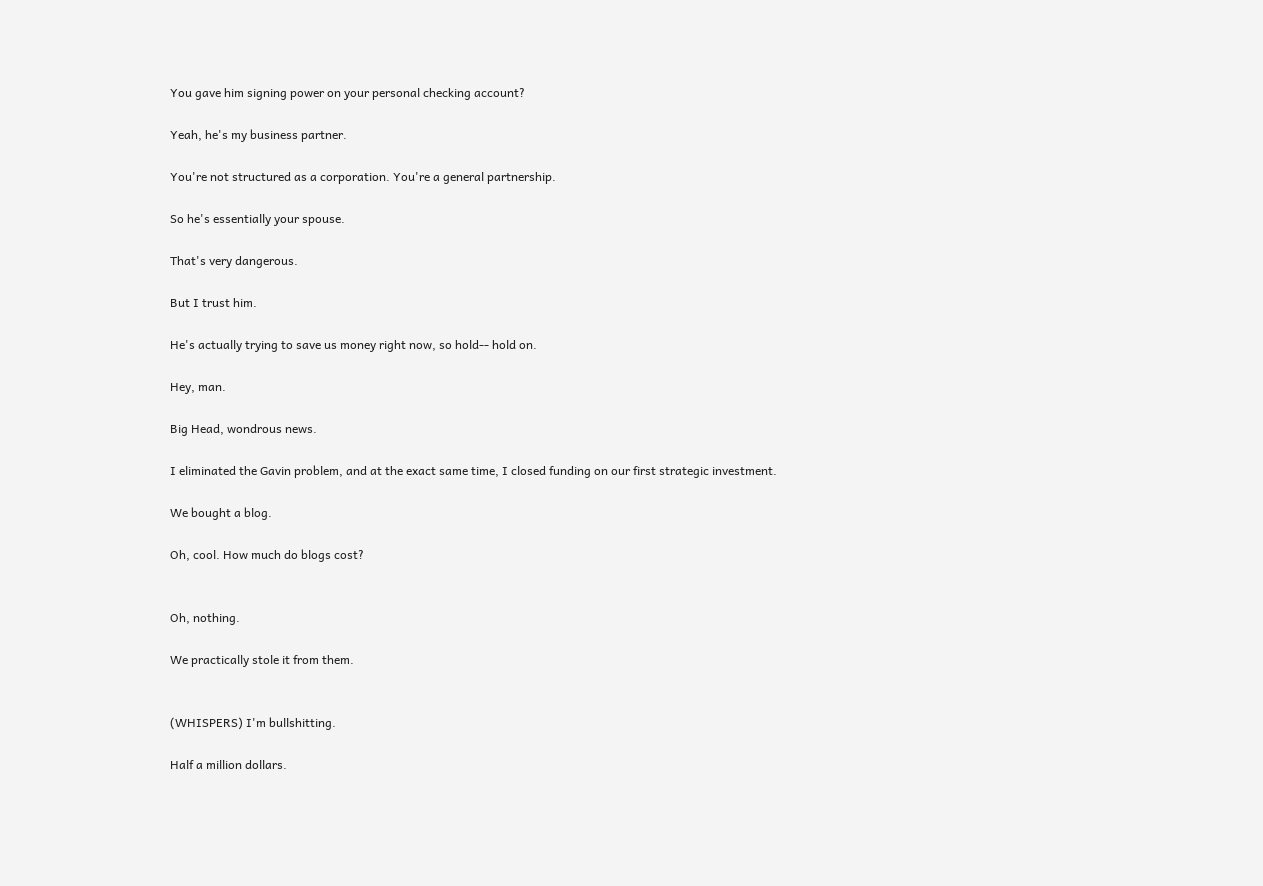You gave him signing power on your personal checking account?

Yeah, he's my business partner.

You're not structured as a corporation. You're a general partnership.

So he's essentially your spouse.

That's very dangerous.

But I trust him.

He's actually trying to save us money right now, so hold-- hold on.

Hey, man.

Big Head, wondrous news.

I eliminated the Gavin problem, and at the exact same time, I closed funding on our first strategic investment.

We bought a blog.

Oh, cool. How much do blogs cost?


Oh, nothing.

We practically stole it from them.


(WHISPERS) I'm bullshitting.

Half a million dollars.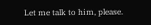Let me talk to him, please.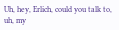Uh, hey, Erlich, could you talk to, uh, my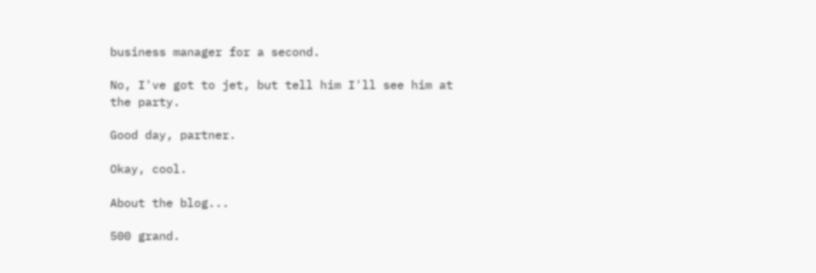business manager for a second.

No, I've got to jet, but tell him I'll see him at the party.

Good day, partner.

Okay, cool.

About the blog...

500 grand.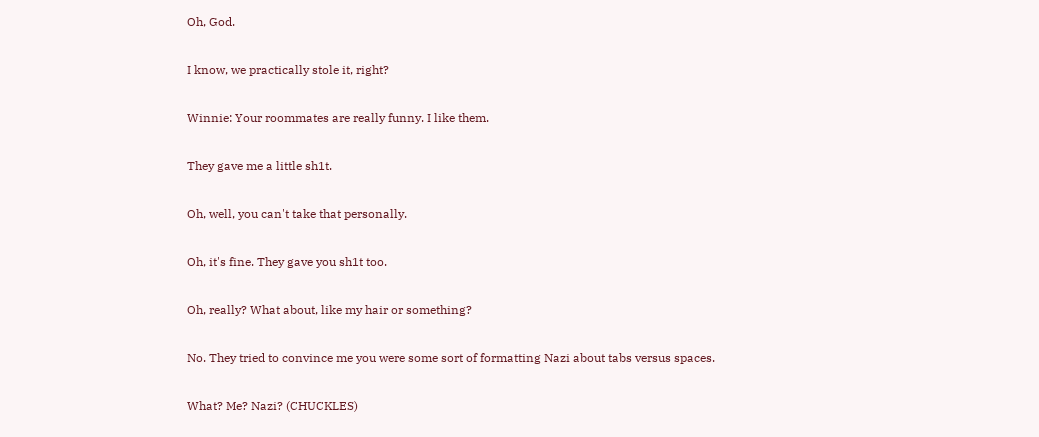Oh, God.

I know, we practically stole it, right?

Winnie: Your roommates are really funny. I like them.

They gave me a little sh1t.

Oh, well, you can't take that personally.

Oh, it's fine. They gave you sh1t too.

Oh, really? What about, like my hair or something?

No. They tried to convince me you were some sort of formatting Nazi about tabs versus spaces.

What? Me? Nazi? (CHUCKLES)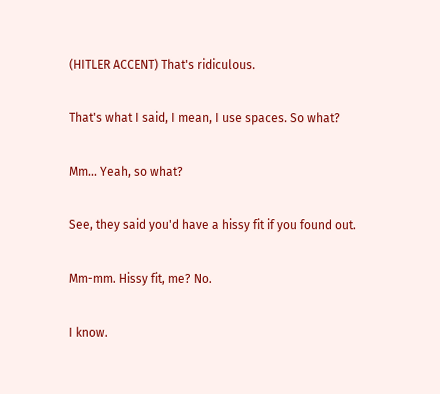(HITLER ACCENT) That's ridiculous.

That's what I said, I mean, I use spaces. So what?

Mm... Yeah, so what?

See, they said you'd have a hissy fit if you found out.

Mm-mm. Hissy fit, me? No.

I know.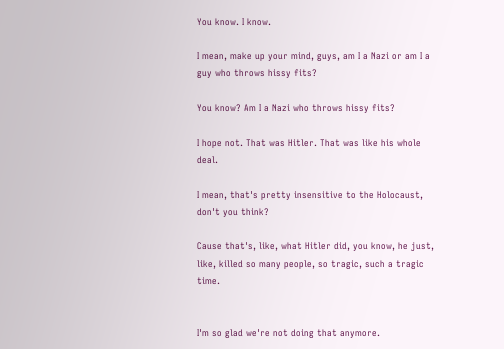You know. I know.

I mean, make up your mind, guys, am I a Nazi or am I a guy who throws hissy fits?

You know? Am I a Nazi who throws hissy fits?

I hope not. That was Hitler. That was like his whole deal.

I mean, that's pretty insensitive to the Holocaust, don't you think?

Cause that's, like, what Hitler did, you know, he just, like, killed so many people, so tragic, such a tragic time.


I'm so glad we're not doing that anymore.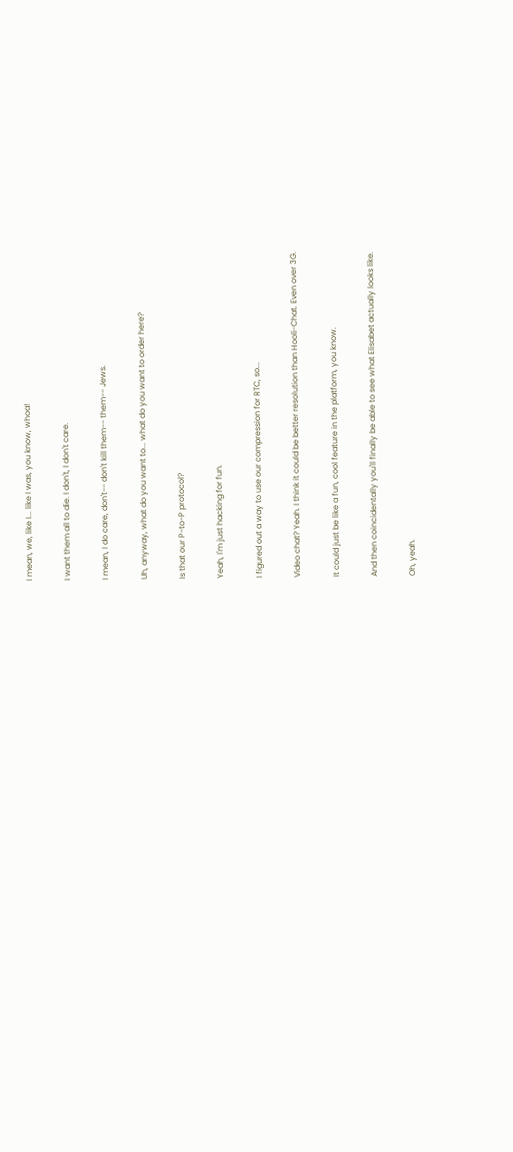I mean, we, like I... like I was, you know, whoa!

I want them all to die. I don't, I don't care.

I mean, I do care, don't-- don't kill them-- them-- Jews.

Uh, anyway, what do you want to... what do you want to order here?

Is that our P-to-P protocol?

Yeah, I'm just hacking for fun.

I figured out a way to use our compression for RTC, so...

Video chat? Yeah. I think it could be better resolution than Hooli-Chat. Even over 3G.

It could just be like a fun, cool feature in the platform, you know.

And then coincidentally you'll finally be able to see what Elisabet actually looks like.

Oh, yeah.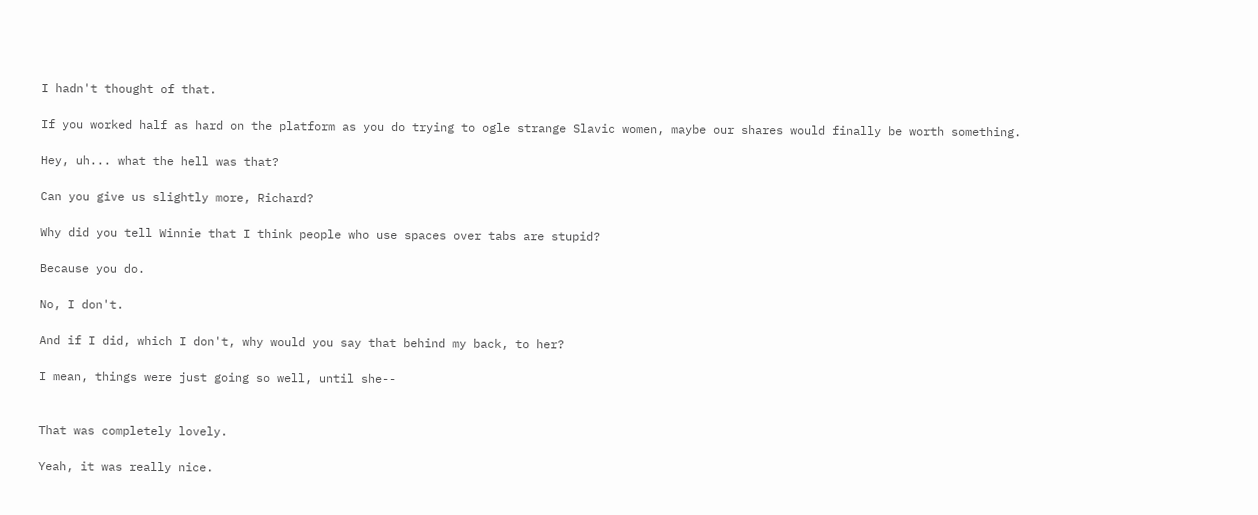I hadn't thought of that.

If you worked half as hard on the platform as you do trying to ogle strange Slavic women, maybe our shares would finally be worth something.

Hey, uh... what the hell was that?

Can you give us slightly more, Richard?

Why did you tell Winnie that I think people who use spaces over tabs are stupid?

Because you do.

No, I don't.

And if I did, which I don't, why would you say that behind my back, to her?

I mean, things were just going so well, until she--


That was completely lovely.

Yeah, it was really nice.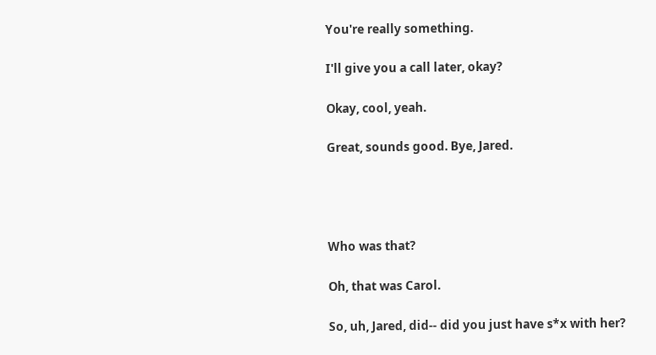You're really something.

I'll give you a call later, okay?

Okay, cool, yeah.

Great, sounds good. Bye, Jared.




Who was that?

Oh, that was Carol.

So, uh, Jared, did-- did you just have s*x with her?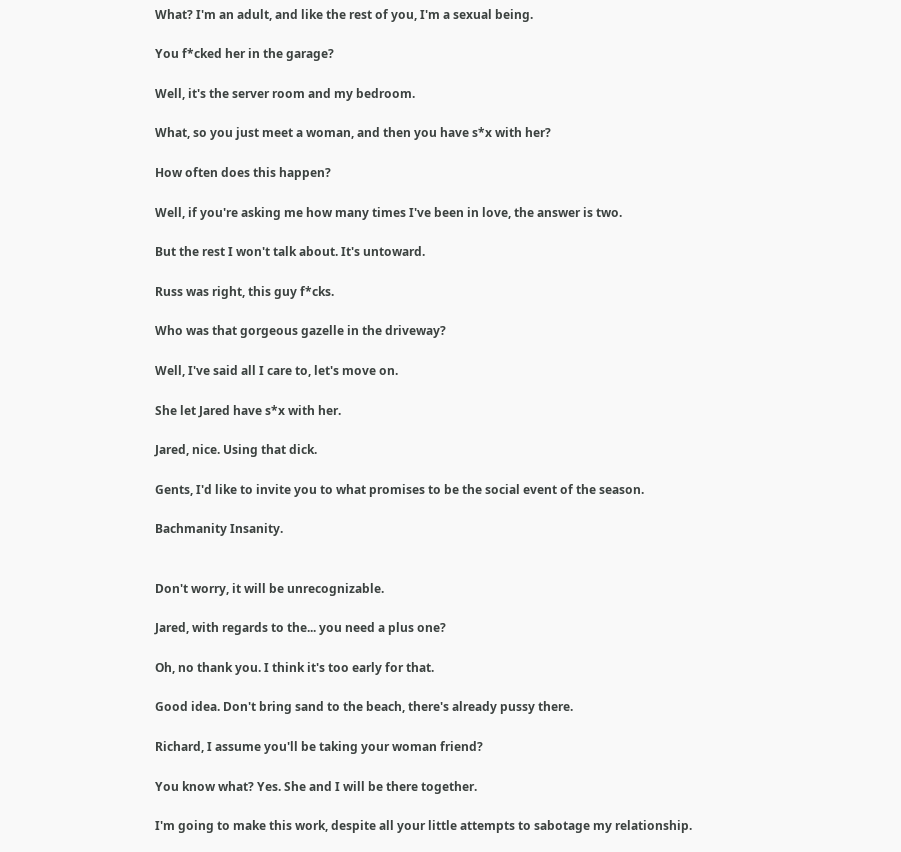What? I'm an adult, and like the rest of you, I'm a sexual being.

You f*cked her in the garage?

Well, it's the server room and my bedroom.

What, so you just meet a woman, and then you have s*x with her?

How often does this happen?

Well, if you're asking me how many times I've been in love, the answer is two.

But the rest I won't talk about. It's untoward.

Russ was right, this guy f*cks.

Who was that gorgeous gazelle in the driveway?

Well, I've said all I care to, let's move on.

She let Jared have s*x with her.

Jared, nice. Using that dick.

Gents, I'd like to invite you to what promises to be the social event of the season.

Bachmanity Insanity.


Don't worry, it will be unrecognizable.

Jared, with regards to the... you need a plus one?

Oh, no thank you. I think it's too early for that.

Good idea. Don't bring sand to the beach, there's already pussy there.

Richard, I assume you'll be taking your woman friend?

You know what? Yes. She and I will be there together.

I'm going to make this work, despite all your little attempts to sabotage my relationship.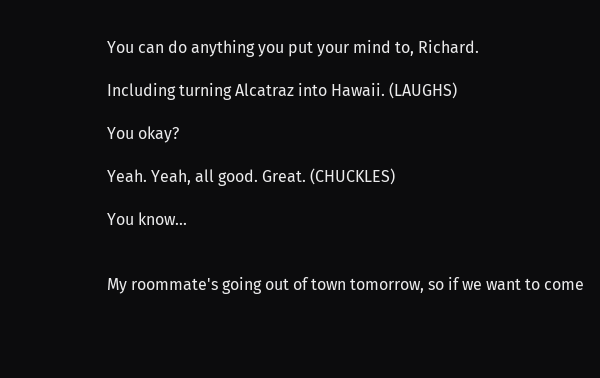You can do anything you put your mind to, Richard.

Including turning Alcatraz into Hawaii. (LAUGHS)

You okay?

Yeah. Yeah, all good. Great. (CHUCKLES)

You know...


My roommate's going out of town tomorrow, so if we want to come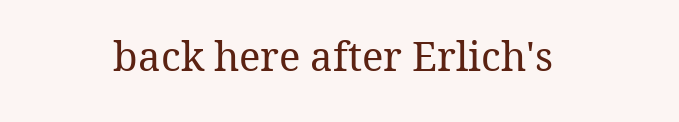back here after Erlich's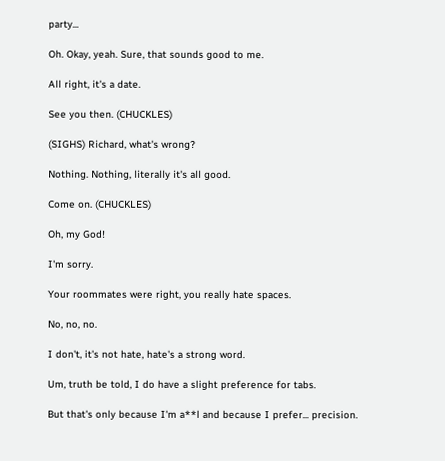party...

Oh. Okay, yeah. Sure, that sounds good to me.

All right, it's a date.

See you then. (CHUCKLES)

(SIGHS) Richard, what's wrong?

Nothing. Nothing, literally it's all good.

Come on. (CHUCKLES)

Oh, my God!

I'm sorry.

Your roommates were right, you really hate spaces.

No, no, no.

I don't, it's not hate, hate's a strong word.

Um, truth be told, I do have a slight preference for tabs.

But that's only because I'm a**l and because I prefer... precision.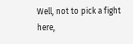Well, not to pick a fight here,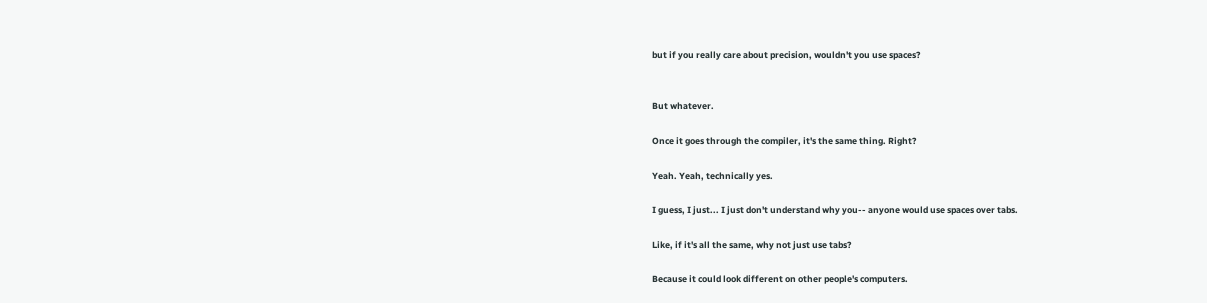but if you really care about precision, wouldn't you use spaces?


But whatever.

Once it goes through the compiler, it's the same thing. Right?

Yeah. Yeah, technically yes.

I guess, I just... I just don't understand why you-- anyone would use spaces over tabs.

Like, if it's all the same, why not just use tabs?

Because it could look different on other people's computers.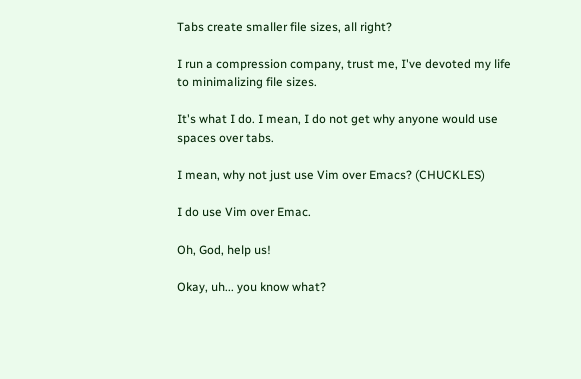Tabs create smaller file sizes, all right?

I run a compression company, trust me, I've devoted my life to minimalizing file sizes.

It's what I do. I mean, I do not get why anyone would use spaces over tabs.

I mean, why not just use Vim over Emacs? (CHUCKLES)

I do use Vim over Emac.

Oh, God, help us!

Okay, uh... you know what?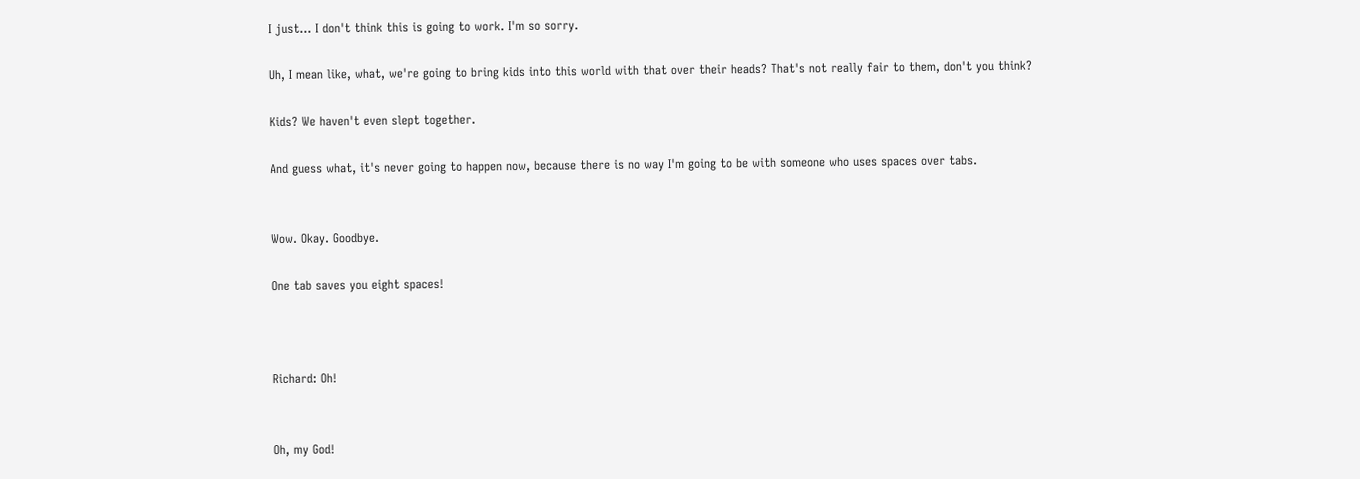I just... I don't think this is going to work. I'm so sorry.

Uh, I mean like, what, we're going to bring kids into this world with that over their heads? That's not really fair to them, don't you think?

Kids? We haven't even slept together.

And guess what, it's never going to happen now, because there is no way I'm going to be with someone who uses spaces over tabs.


Wow. Okay. Goodbye.

One tab saves you eight spaces!



Richard: Oh!


Oh, my God!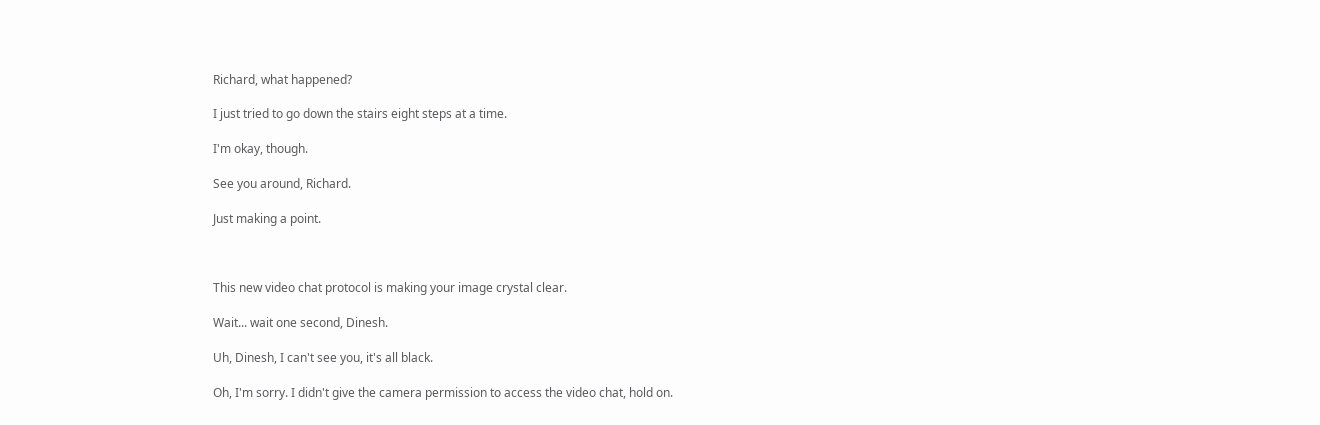Richard, what happened?

I just tried to go down the stairs eight steps at a time.

I'm okay, though.

See you around, Richard.

Just making a point.



This new video chat protocol is making your image crystal clear.

Wait... wait one second, Dinesh.

Uh, Dinesh, I can't see you, it's all black.

Oh, I'm sorry. I didn't give the camera permission to access the video chat, hold on.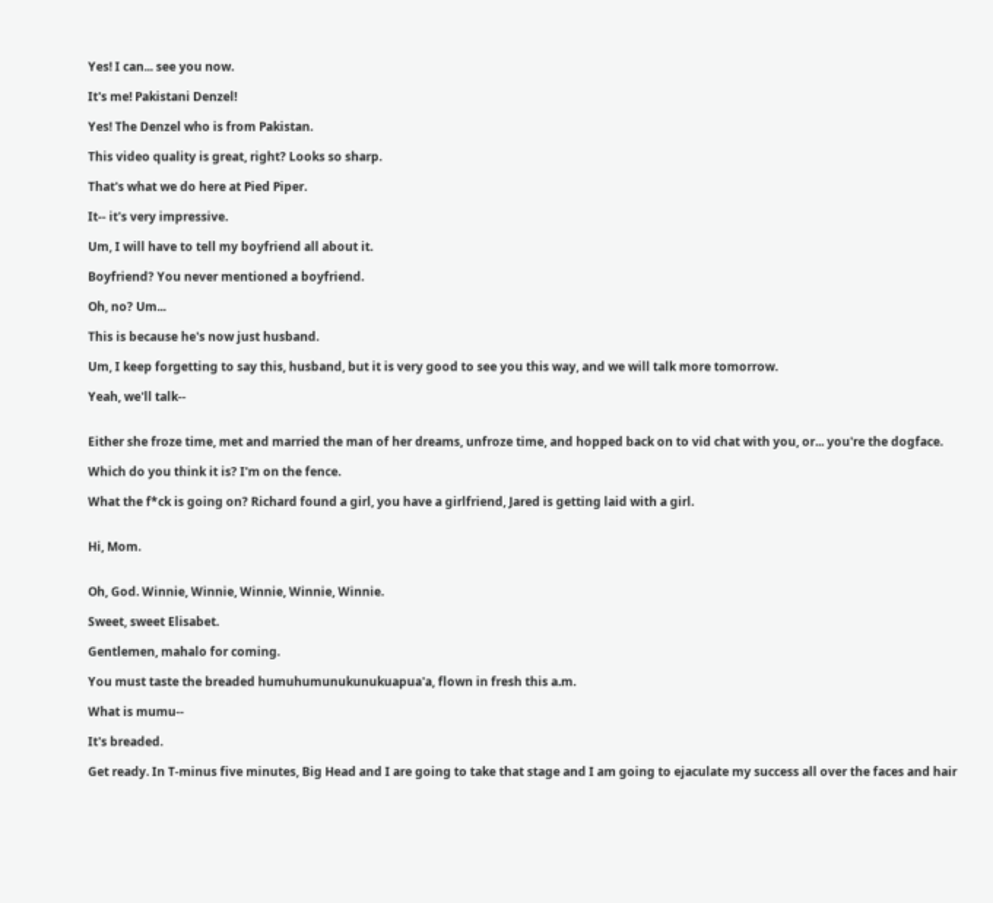Yes! I can... see you now.

It's me! Pakistani Denzel!

Yes! The Denzel who is from Pakistan.

This video quality is great, right? Looks so sharp.

That's what we do here at Pied Piper.

It-- it's very impressive.

Um, I will have to tell my boyfriend all about it.

Boyfriend? You never mentioned a boyfriend.

Oh, no? Um...

This is because he's now just husband.

Um, I keep forgetting to say this, husband, but it is very good to see you this way, and we will talk more tomorrow.

Yeah, we'll talk--


Either she froze time, met and married the man of her dreams, unfroze time, and hopped back on to vid chat with you, or... you're the dogface.

Which do you think it is? I'm on the fence.

What the f*ck is going on? Richard found a girl, you have a girlfriend, Jared is getting laid with a girl.


Hi, Mom.


Oh, God. Winnie, Winnie, Winnie, Winnie, Winnie.

Sweet, sweet Elisabet.

Gentlemen, mahalo for coming.

You must taste the breaded humuhumunukunukuapua'a, flown in fresh this a.m.

What is mumu--

It's breaded.

Get ready. In T-minus five minutes, Big Head and I are going to take that stage and I am going to ejaculate my success all over the faces and hair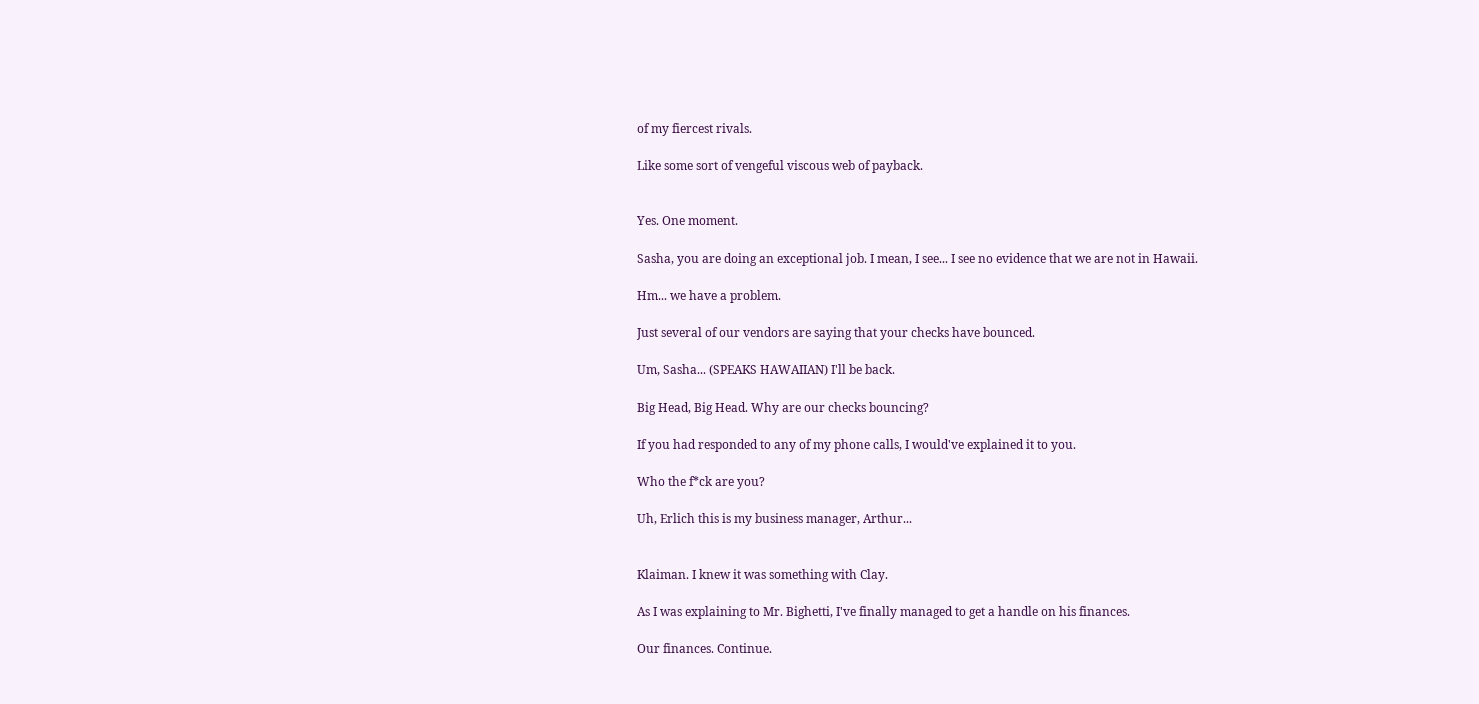of my fiercest rivals.

Like some sort of vengeful viscous web of payback.


Yes. One moment.

Sasha, you are doing an exceptional job. I mean, I see... I see no evidence that we are not in Hawaii.

Hm... we have a problem.

Just several of our vendors are saying that your checks have bounced.

Um, Sasha... (SPEAKS HAWAIIAN) I'll be back.

Big Head, Big Head. Why are our checks bouncing?

If you had responded to any of my phone calls, I would've explained it to you.

Who the f*ck are you?

Uh, Erlich this is my business manager, Arthur...


Klaiman. I knew it was something with Clay.

As I was explaining to Mr. Bighetti, I've finally managed to get a handle on his finances.

Our finances. Continue.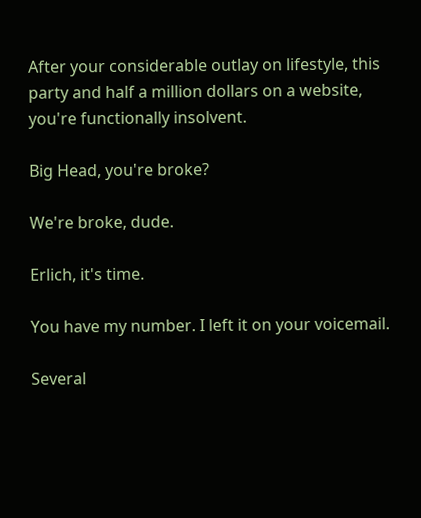After your considerable outlay on lifestyle, this party and half a million dollars on a website, you're functionally insolvent.

Big Head, you're broke?

We're broke, dude.

Erlich, it's time.

You have my number. I left it on your voicemail.

Several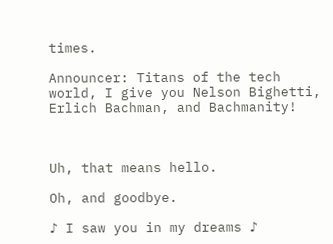times.

Announcer: Titans of the tech world, I give you Nelson Bighetti, Erlich Bachman, and Bachmanity!



Uh, that means hello.

Oh, and goodbye.

♪ I saw you in my dreams ♪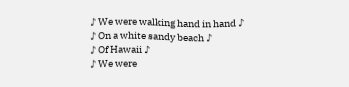♪ We were walking hand in hand ♪
♪ On a white sandy beach ♪
♪ Of Hawaii ♪
♪ We were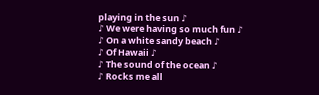playing in the sun ♪
♪ We were having so much fun ♪
♪ On a white sandy beach ♪
♪ Of Hawaii ♪
♪ The sound of the ocean ♪
♪ Rocks me all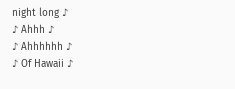night long ♪
♪ Ahhh ♪
♪ Ahhhhhh ♪
♪ Of Hawaii ♪